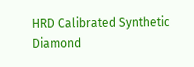HRD Calibrated Synthetic Diamond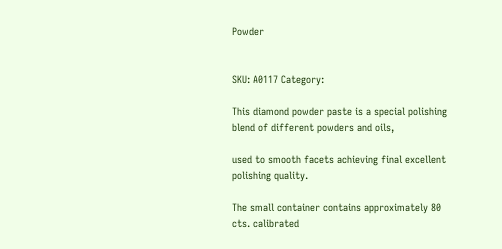Powder


SKU: A0117 Category:

This diamond powder paste is a special polishing blend of different powders and oils,

used to smooth facets achieving final excellent polishing quality.

The small container contains approximately 80 cts. calibrated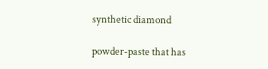synthetic diamond

powder-paste that has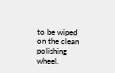to be wiped on the clean polishing wheel.